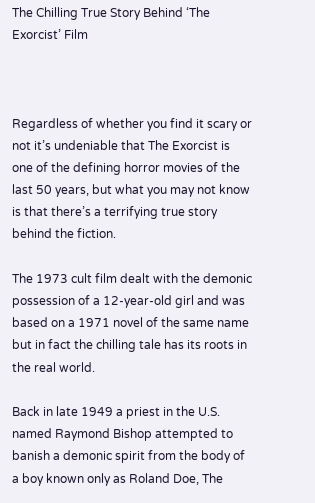The Chilling True Story Behind ‘The Exorcist’ Film



Regardless of whether you find it scary or not it’s undeniable that The Exorcist is one of the defining horror movies of the last 50 years, but what you may not know is that there’s a terrifying true story behind the fiction.

The 1973 cult film dealt with the demonic possession of a 12-year-old girl and was based on a 1971 novel of the same name but in fact the chilling tale has its roots in the real world.

Back in late 1949 a priest in the U.S. named Raymond Bishop attempted to banish a demonic spirit from the body of a boy known only as Roland Doe, The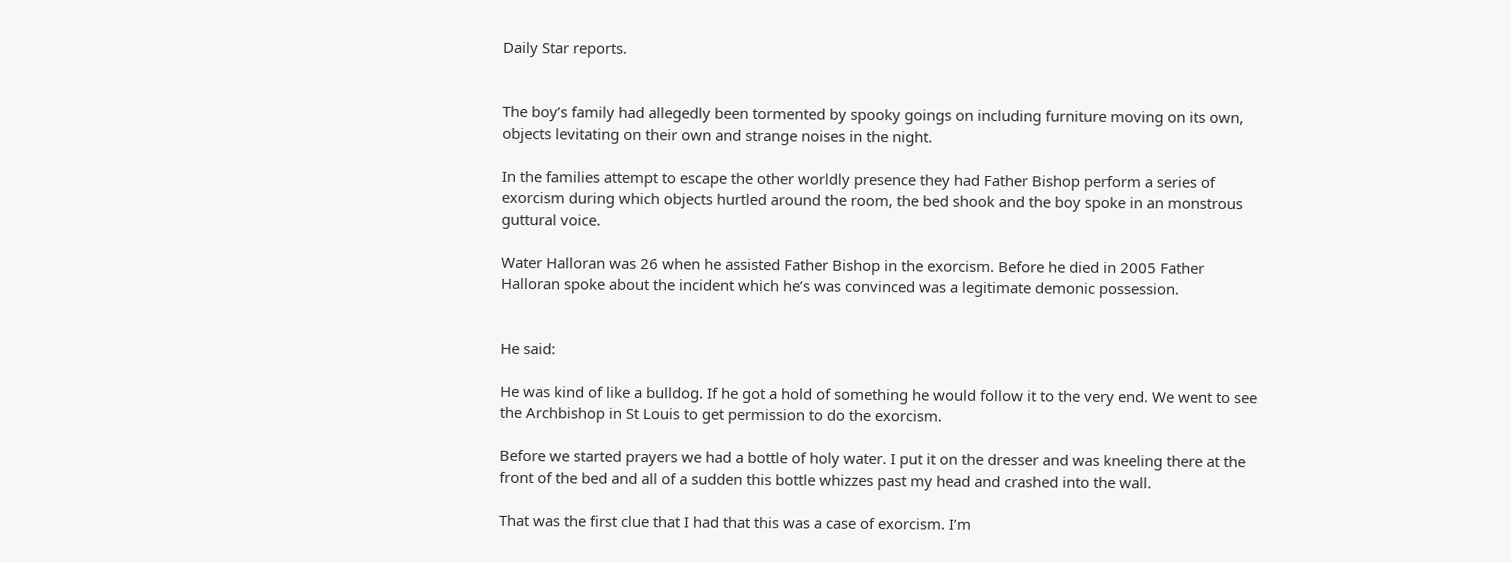Daily Star reports.


The boy’s family had allegedly been tormented by spooky goings on including furniture moving on its own, objects levitating on their own and strange noises in the night.

In the families attempt to escape the other worldly presence they had Father Bishop perform a series of exorcism during which objects hurtled around the room, the bed shook and the boy spoke in an monstrous guttural voice.

Water Halloran was 26 when he assisted Father Bishop in the exorcism. Before he died in 2005 Father Halloran spoke about the incident which he’s was convinced was a legitimate demonic possession.


He said:

He was kind of like a bulldog. If he got a hold of something he would follow it to the very end. We went to see the Archbishop in St Louis to get permission to do the exorcism.

Before we started prayers we had a bottle of holy water. I put it on the dresser and was kneeling there at the front of the bed and all of a sudden this bottle whizzes past my head and crashed into the wall.

That was the first clue that I had that this was a case of exorcism. I’m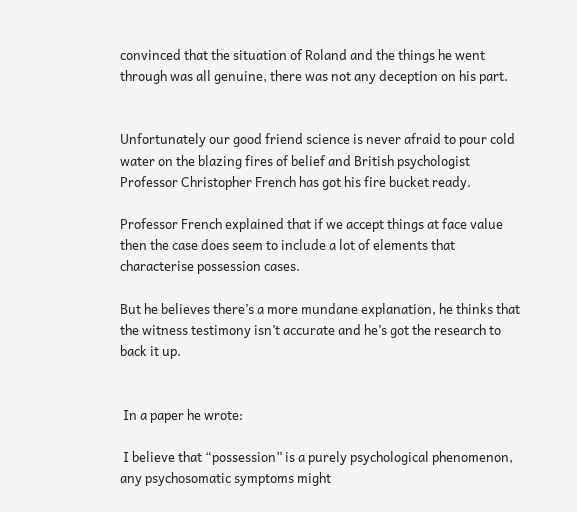convinced that the situation of Roland and the things he went through was all genuine, there was not any deception on his part.


Unfortunately our good friend science is never afraid to pour cold water on the blazing fires of belief and British psychologist Professor Christopher French has got his fire bucket ready.

Professor French explained that if we accept things at face value then the case does seem to include a lot of elements that characterise possession cases.

But he believes there’s a more mundane explanation, he thinks that the witness testimony isn’t accurate and he’s got the research to back it up.


 In a paper he wrote:

 I believe that “possession” is a purely psychological phenomenon, any psychosomatic symptoms might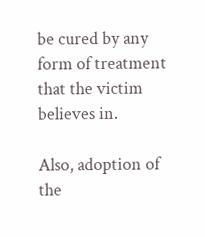be cured by any form of treatment that the victim believes in.

Also, adoption of the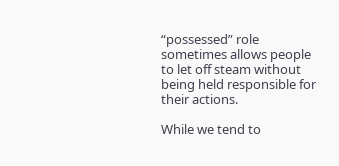“possessed” role sometimes allows people to let off steam without being held responsible for their actions.

While we tend to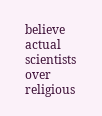believe actual scientists over religious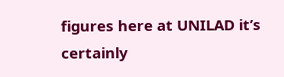figures here at UNILAD it’s certainly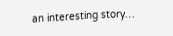an interesting story…